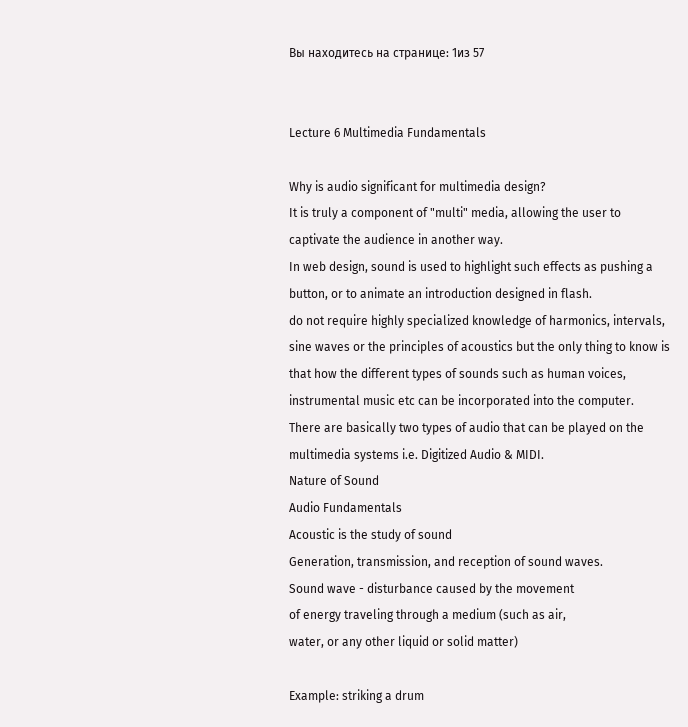Вы находитесь на странице: 1из 57


Lecture 6 Multimedia Fundamentals

Why is audio significant for multimedia design?
It is truly a component of "multi" media, allowing the user to
captivate the audience in another way.
In web design, sound is used to highlight such effects as pushing a
button, or to animate an introduction designed in flash.
do not require highly specialized knowledge of harmonics, intervals,
sine waves or the principles of acoustics but the only thing to know is
that how the different types of sounds such as human voices,
instrumental music etc can be incorporated into the computer.
There are basically two types of audio that can be played on the
multimedia systems i.e. Digitized Audio & MIDI.
Nature of Sound
Audio Fundamentals
Acoustic is the study of sound
Generation, transmission, and reception of sound waves.
Sound wave - disturbance caused by the movement
of energy traveling through a medium (such as air,
water, or any other liquid or solid matter)

Example: striking a drum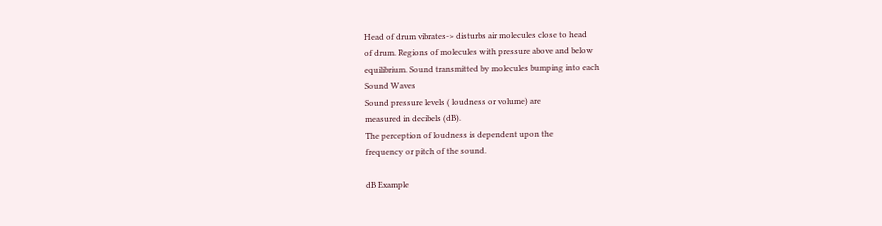Head of drum vibrates-> disturbs air molecules close to head
of drum. Regions of molecules with pressure above and below
equilibrium. Sound transmitted by molecules bumping into each
Sound Waves
Sound pressure levels ( loudness or volume) are
measured in decibels (dB).
The perception of loudness is dependent upon the
frequency or pitch of the sound.

dB Example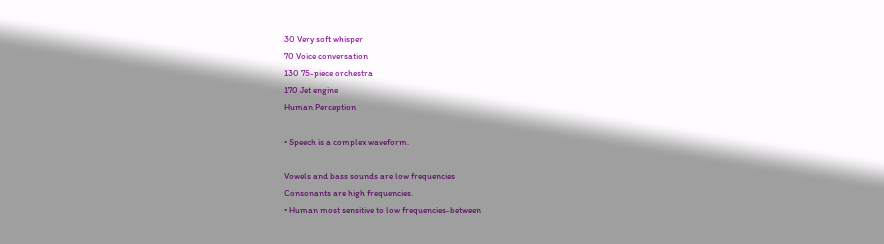30 Very soft whisper
70 Voice conversation
130 75-piece orchestra
170 Jet engine
Human Perception

• Speech is a complex waveform.

Vowels and bass sounds are low frequencies
Consonants are high frequencies.
• Human most sensitive to low frequencies-between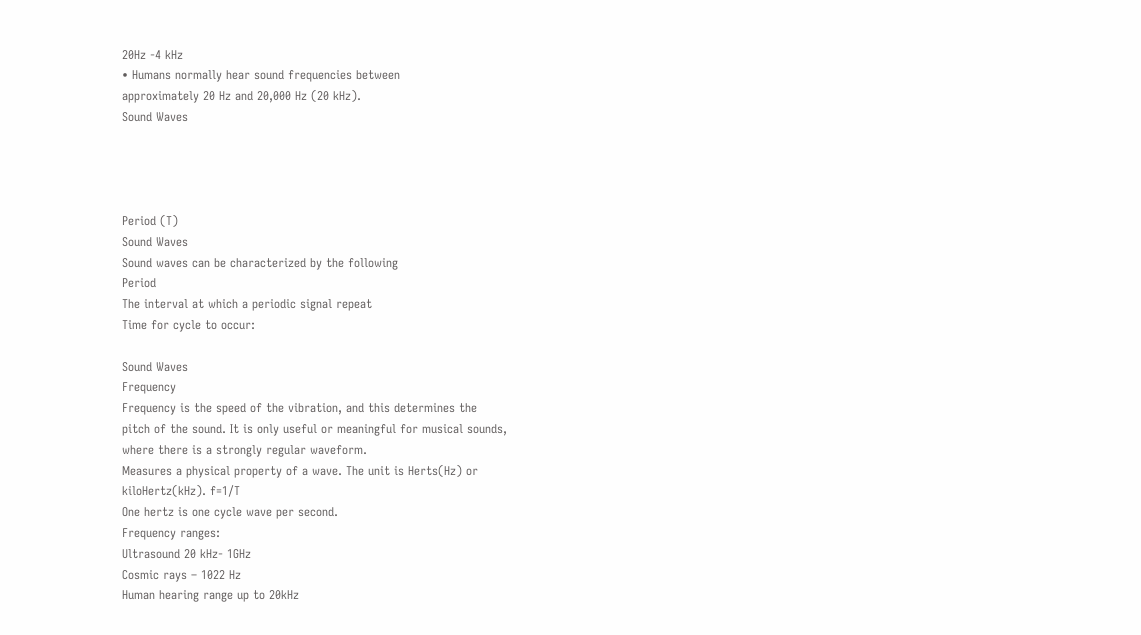20Hz -4 kHz
• Humans normally hear sound frequencies between
approximately 20 Hz and 20,000 Hz (20 kHz).
Sound Waves




Period (T)
Sound Waves
Sound waves can be characterized by the following
Period
The interval at which a periodic signal repeat
Time for cycle to occur:

Sound Waves
Frequency
Frequency is the speed of the vibration, and this determines the
pitch of the sound. It is only useful or meaningful for musical sounds,
where there is a strongly regular waveform.
Measures a physical property of a wave. The unit is Herts(Hz) or
kiloHertz(kHz). f=1/T
One hertz is one cycle wave per second.
Frequency ranges:
Ultrasound 20 kHz- 1GHz
Cosmic rays – 1022 Hz
Human hearing range up to 20kHz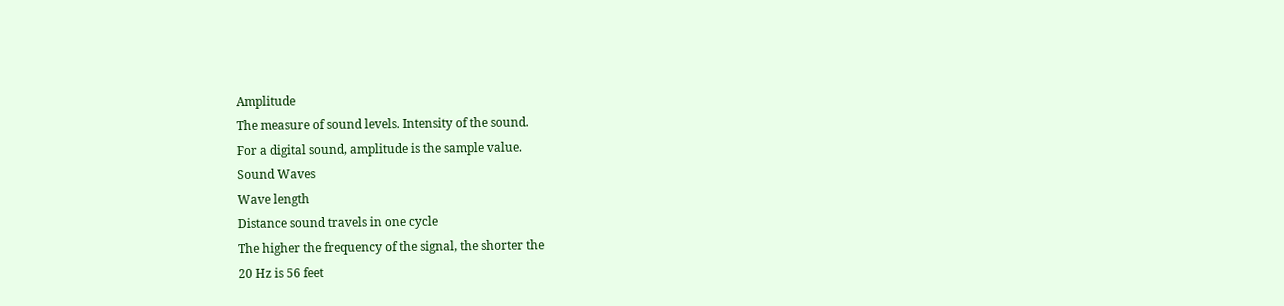Amplitude
The measure of sound levels. Intensity of the sound.
For a digital sound, amplitude is the sample value.
Sound Waves
Wave length
Distance sound travels in one cycle
The higher the frequency of the signal, the shorter the
20 Hz is 56 feet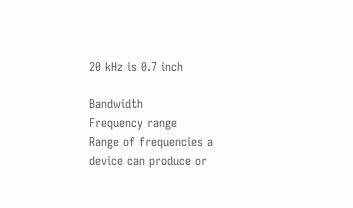20 kHz is 0.7 inch

Bandwidth
Frequency range
Range of frequencies a device can produce or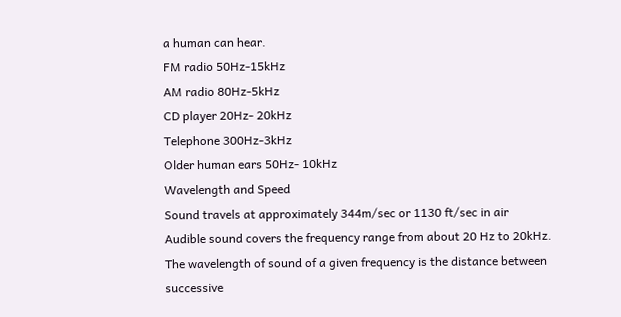a human can hear.
FM radio 50Hz-15kHz
AM radio 80Hz-5kHz
CD player 20Hz- 20kHz
Telephone 300Hz-3kHz
Older human ears 50Hz- 10kHz
Wavelength and Speed
Sound travels at approximately 344m/sec or 1130 ft/sec in air
Audible sound covers the frequency range from about 20 Hz to 20kHz.
The wavelength of sound of a given frequency is the distance between
successive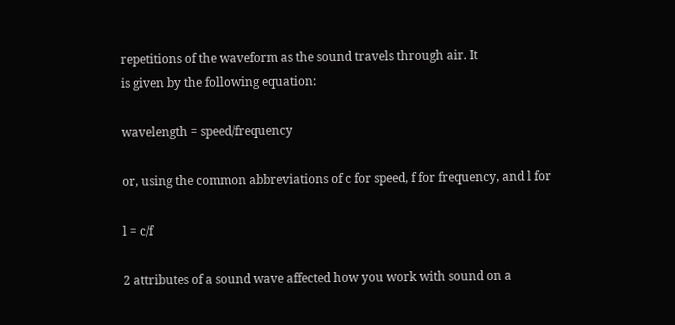repetitions of the waveform as the sound travels through air. It
is given by the following equation:

wavelength = speed/frequency

or, using the common abbreviations of c for speed, f for frequency, and l for

l = c/f

2 attributes of a sound wave affected how you work with sound on a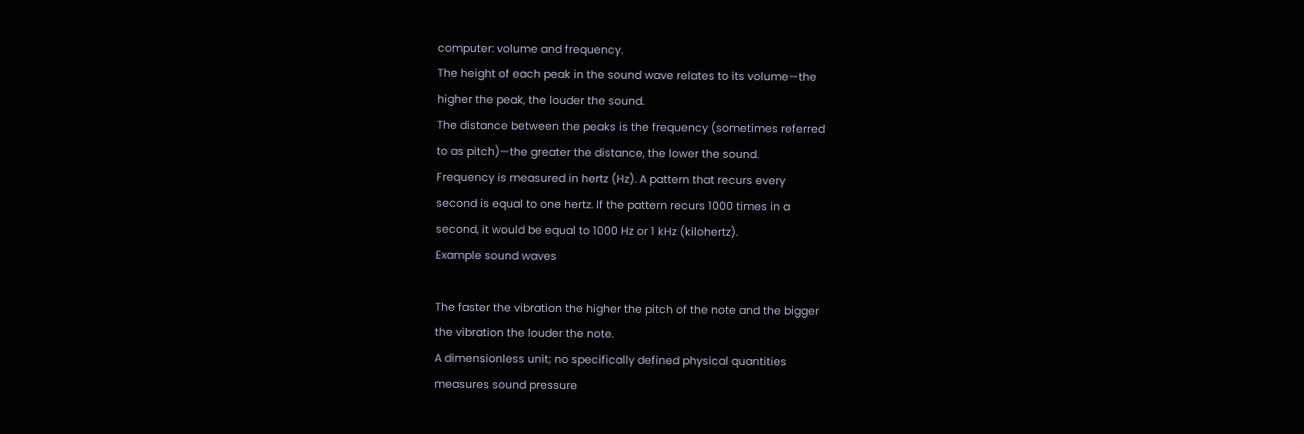computer: volume and frequency.
The height of each peak in the sound wave relates to its volume—the
higher the peak, the louder the sound.
The distance between the peaks is the frequency (sometimes referred
to as pitch)—the greater the distance, the lower the sound.
Frequency is measured in hertz (Hz). A pattern that recurs every
second is equal to one hertz. If the pattern recurs 1000 times in a
second, it would be equal to 1000 Hz or 1 kHz (kilohertz).
Example sound waves

The faster the vibration the higher the pitch of the note and the bigger
the vibration the louder the note.
A dimensionless unit; no specifically defined physical quantities
measures sound pressure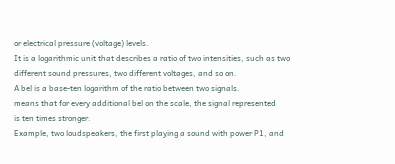or electrical pressure (voltage) levels.
It is a logarithmic unit that describes a ratio of two intensities, such as two
different sound pressures, two different voltages, and so on.
A bel is a base-ten logarithm of the ratio between two signals.
means that for every additional bel on the scale, the signal represented
is ten times stronger.
Example, two loudspeakers, the first playing a sound with power P1, and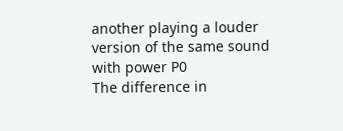another playing a louder version of the same sound with power P0
The difference in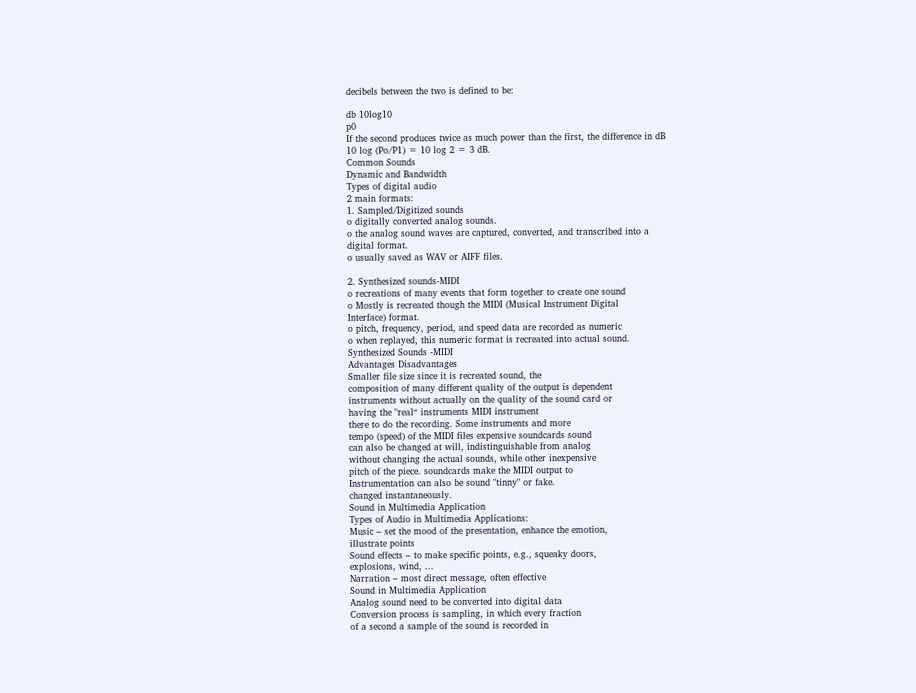decibels between the two is defined to be:

db 10log10
p0
If the second produces twice as much power than the first, the difference in dB
10 log (Po/P1) = 10 log 2 = 3 dB.
Common Sounds
Dynamic and Bandwidth
Types of digital audio
2 main formats:
1. Sampled/Digitized sounds
o digitally converted analog sounds.
o the analog sound waves are captured, converted, and transcribed into a
digital format.
o usually saved as WAV or AIFF files.

2. Synthesized sounds-MIDI
o recreations of many events that form together to create one sound
o Mostly is recreated though the MIDI (Musical Instrument Digital
Interface) format.
o pitch, frequency, period, and speed data are recorded as numeric
o when replayed, this numeric format is recreated into actual sound.
Synthesized Sounds -MIDI
Advantages Disadvantages
Smaller file size since it is recreated sound, the
composition of many different quality of the output is dependent
instruments without actually on the quality of the sound card or
having the "real“ instruments MIDI instrument
there to do the recording. Some instruments and more
tempo (speed) of the MIDI files expensive soundcards sound
can also be changed at will, indistinguishable from analog
without changing the actual sounds, while other inexpensive
pitch of the piece. soundcards make the MIDI output to
Instrumentation can also be sound "tinny" or fake.
changed instantaneously.
Sound in Multimedia Application
Types of Audio in Multimedia Applications:
Music – set the mood of the presentation, enhance the emotion,
illustrate points
Sound effects – to make specific points, e.g., squeaky doors,
explosions, wind, ...
Narration – most direct message, often effective
Sound in Multimedia Application
Analog sound need to be converted into digital data
Conversion process is sampling, in which every fraction
of a second a sample of the sound is recorded in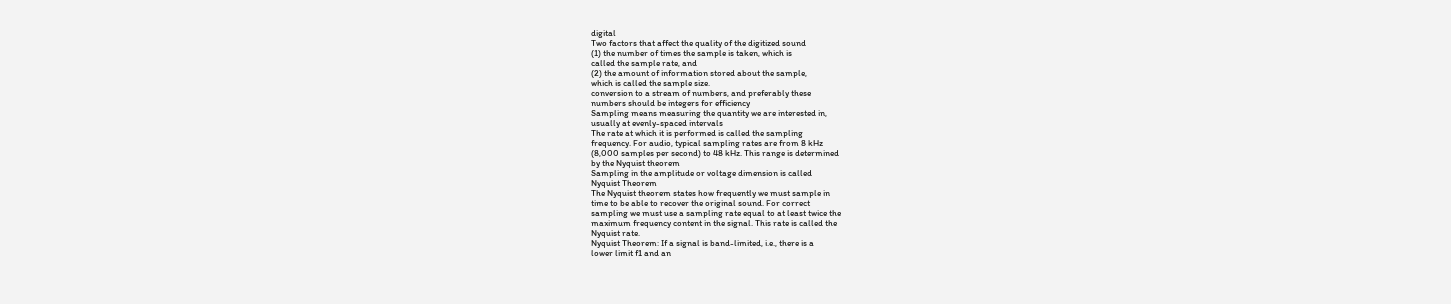digital
Two factors that affect the quality of the digitized sound
(1) the number of times the sample is taken, which is
called the sample rate, and
(2) the amount of information stored about the sample,
which is called the sample size.
conversion to a stream of numbers, and preferably these
numbers should be integers for efficiency
Sampling means measuring the quantity we are interested in,
usually at evenly-spaced intervals
The rate at which it is performed is called the sampling
frequency. For audio, typical sampling rates are from 8 kHz
(8,000 samples per second) to 48 kHz. This range is determined
by the Nyquist theorem
Sampling in the amplitude or voltage dimension is called
Nyquist Theorem
The Nyquist theorem states how frequently we must sample in
time to be able to recover the original sound. For correct
sampling we must use a sampling rate equal to at least twice the
maximum frequency content in the signal. This rate is called the
Nyquist rate.
Nyquist Theorem: If a signal is band-limited, i.e., there is a
lower limit f1 and an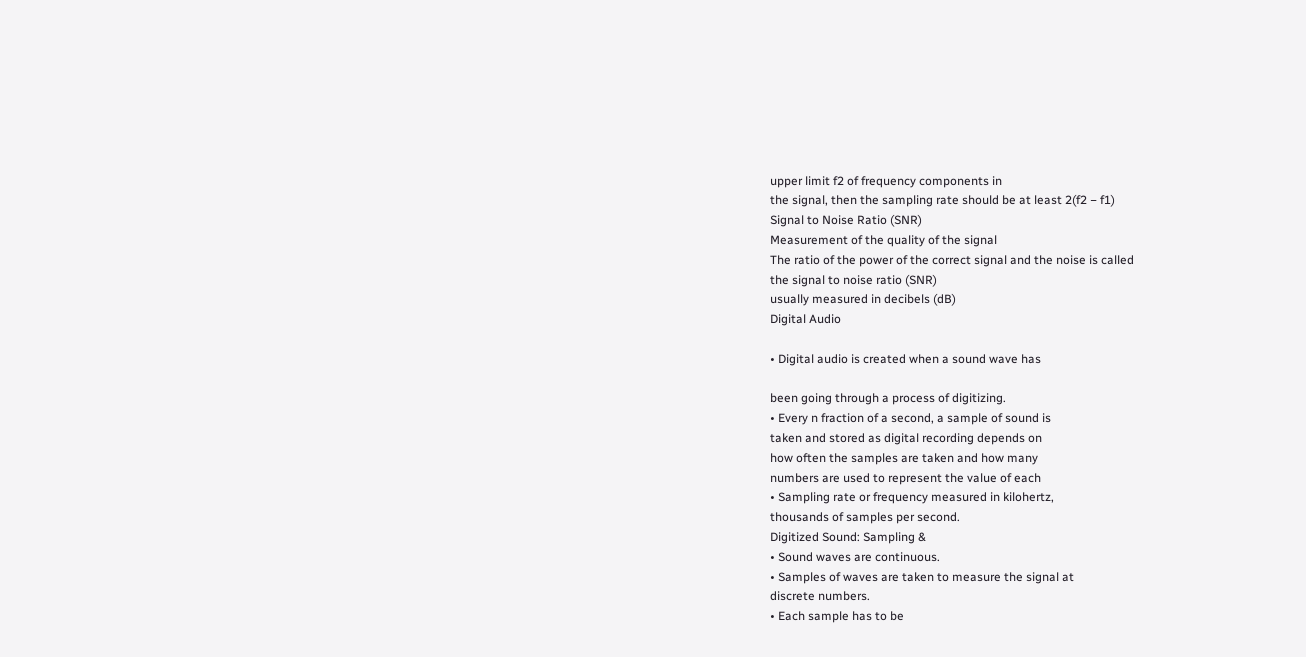upper limit f2 of frequency components in
the signal, then the sampling rate should be at least 2(f2 − f1)
Signal to Noise Ratio (SNR)
Measurement of the quality of the signal
The ratio of the power of the correct signal and the noise is called
the signal to noise ratio (SNR)
usually measured in decibels (dB)
Digital Audio

• Digital audio is created when a sound wave has

been going through a process of digitizing.
• Every n fraction of a second, a sample of sound is
taken and stored as digital recording depends on
how often the samples are taken and how many
numbers are used to represent the value of each
• Sampling rate or frequency measured in kilohertz,
thousands of samples per second.
Digitized Sound: Sampling &
• Sound waves are continuous.
• Samples of waves are taken to measure the signal at
discrete numbers.
• Each sample has to be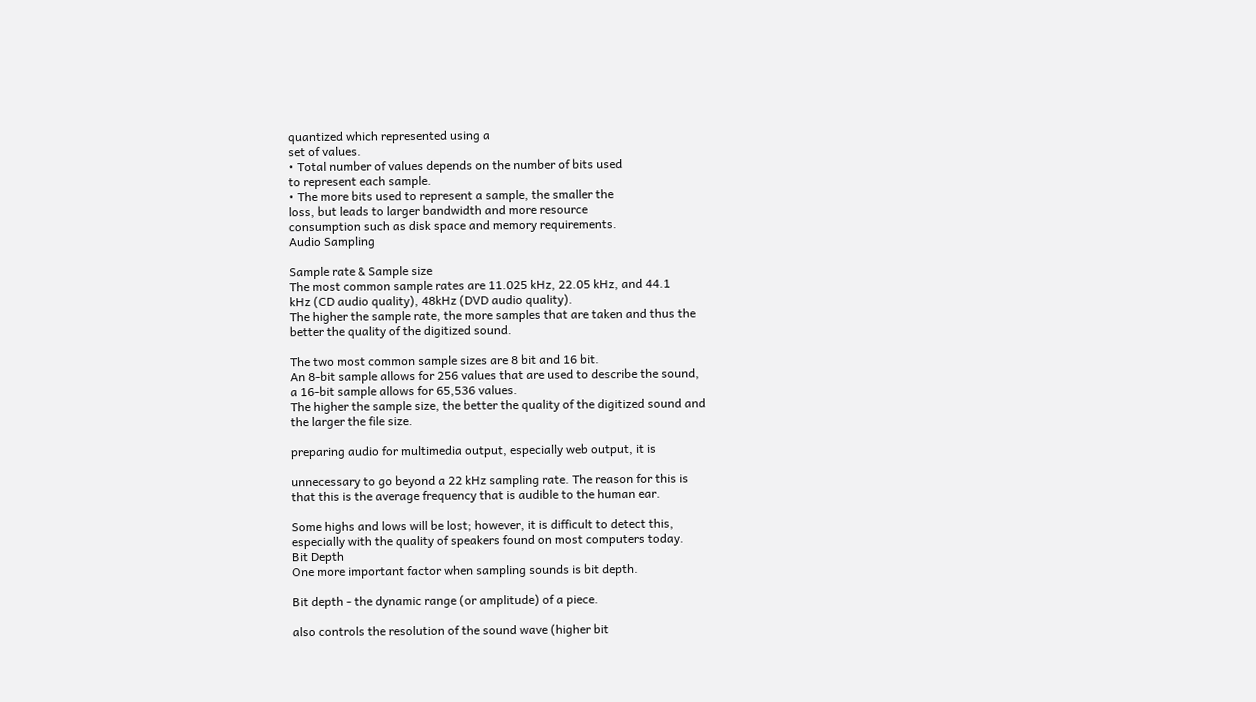quantized which represented using a
set of values.
• Total number of values depends on the number of bits used
to represent each sample.
• The more bits used to represent a sample, the smaller the
loss, but leads to larger bandwidth and more resource
consumption such as disk space and memory requirements.
Audio Sampling

Sample rate & Sample size
The most common sample rates are 11.025 kHz, 22.05 kHz, and 44.1
kHz (CD audio quality), 48kHz (DVD audio quality).
The higher the sample rate, the more samples that are taken and thus the
better the quality of the digitized sound.

The two most common sample sizes are 8 bit and 16 bit.
An 8-bit sample allows for 256 values that are used to describe the sound,
a 16-bit sample allows for 65,536 values.
The higher the sample size, the better the quality of the digitized sound and
the larger the file size.

preparing audio for multimedia output, especially web output, it is

unnecessary to go beyond a 22 kHz sampling rate. The reason for this is
that this is the average frequency that is audible to the human ear.

Some highs and lows will be lost; however, it is difficult to detect this,
especially with the quality of speakers found on most computers today.
Bit Depth
One more important factor when sampling sounds is bit depth.

Bit depth - the dynamic range (or amplitude) of a piece.

also controls the resolution of the sound wave (higher bit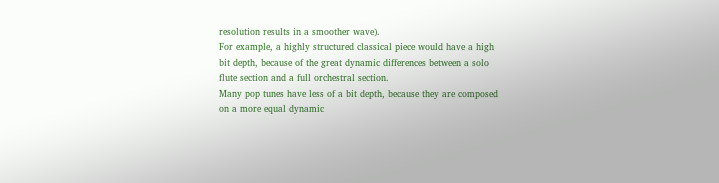resolution results in a smoother wave).
For example, a highly structured classical piece would have a high
bit depth, because of the great dynamic differences between a solo
flute section and a full orchestral section.
Many pop tunes have less of a bit depth, because they are composed
on a more equal dynamic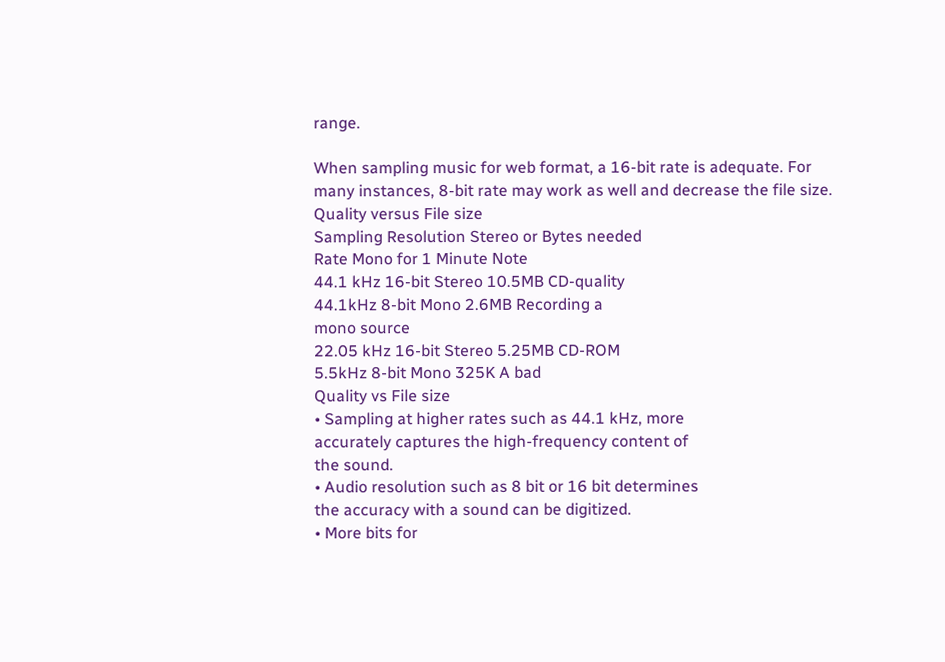range.

When sampling music for web format, a 16-bit rate is adequate. For
many instances, 8-bit rate may work as well and decrease the file size.
Quality versus File size
Sampling Resolution Stereo or Bytes needed
Rate Mono for 1 Minute Note
44.1 kHz 16-bit Stereo 10.5MB CD-quality
44.1kHz 8-bit Mono 2.6MB Recording a
mono source
22.05 kHz 16-bit Stereo 5.25MB CD-ROM
5.5kHz 8-bit Mono 325K A bad
Quality vs File size
• Sampling at higher rates such as 44.1 kHz, more
accurately captures the high-frequency content of
the sound.
• Audio resolution such as 8 bit or 16 bit determines
the accuracy with a sound can be digitized.
• More bits for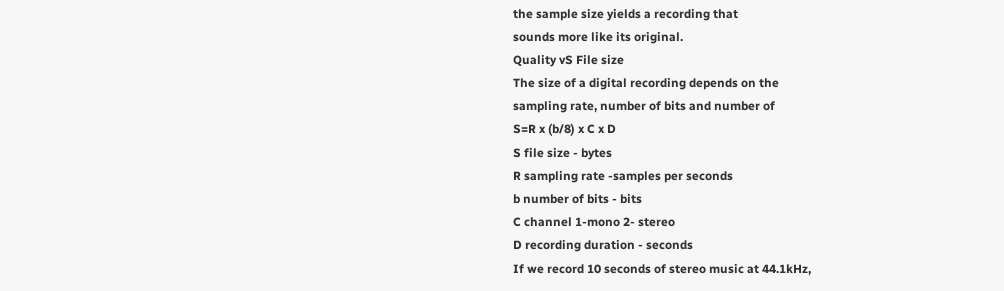the sample size yields a recording that
sounds more like its original.
Quality vS File size
The size of a digital recording depends on the
sampling rate, number of bits and number of
S=R x (b/8) x C x D
S file size - bytes
R sampling rate -samples per seconds
b number of bits - bits
C channel 1-mono 2- stereo
D recording duration - seconds
If we record 10 seconds of stereo music at 44.1kHz,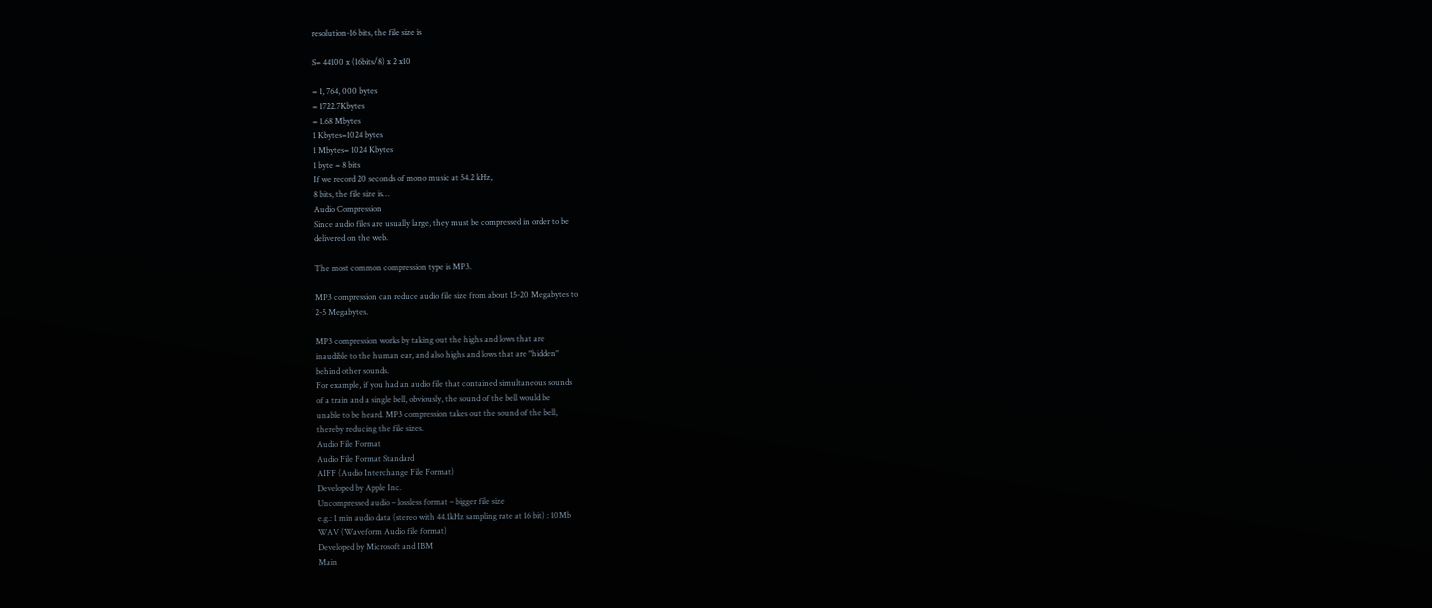resolution-16 bits, the file size is

S= 44100 x (16bits/8) x 2 x10

= 1, 764, 000 bytes
= 1722.7Kbytes
= 1.68 Mbytes
1 Kbytes=1024 bytes
1 Mbytes= 1024 Kbytes
1 byte = 8 bits
If we record 20 seconds of mono music at 54.2 kHz,
8 bits, the file size is…
Audio Compression
Since audio files are usually large, they must be compressed in order to be
delivered on the web.

The most common compression type is MP3.

MP3 compression can reduce audio file size from about 15-20 Megabytes to
2-5 Megabytes.

MP3 compression works by taking out the highs and lows that are
inaudible to the human ear, and also highs and lows that are "hidden"
behind other sounds.
For example, if you had an audio file that contained simultaneous sounds
of a train and a single bell, obviously, the sound of the bell would be
unable to be heard. MP3 compression takes out the sound of the bell,
thereby reducing the file sizes.
Audio File Format
Audio File Format Standard
AIFF (Audio Interchange File Format)
Developed by Apple Inc.
Uncompressed audio – lossless format – bigger file size
e.g.: 1 min audio data (stereo with 44.1kHz sampling rate at 16 bit) : 10Mb
WAV (Waveform Audio file format)
Developed by Microsoft and IBM
Main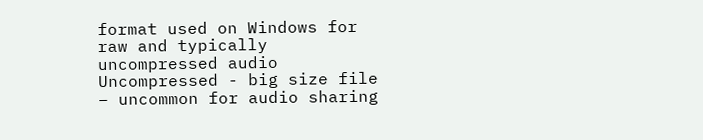format used on Windows for raw and typically uncompressed audio
Uncompressed - big size file – uncommon for audio sharing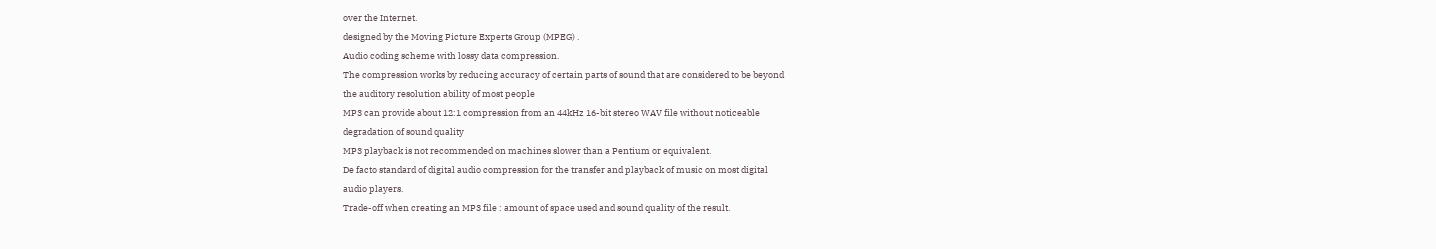over the Internet.
designed by the Moving Picture Experts Group (MPEG) .
Audio coding scheme with lossy data compression.
The compression works by reducing accuracy of certain parts of sound that are considered to be beyond
the auditory resolution ability of most people
MP3 can provide about 12:1 compression from an 44kHz 16-bit stereo WAV file without noticeable
degradation of sound quality
MP3 playback is not recommended on machines slower than a Pentium or equivalent.
De facto standard of digital audio compression for the transfer and playback of music on most digital
audio players.
Trade-off when creating an MP3 file : amount of space used and sound quality of the result.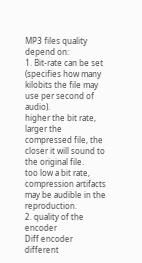MP3 files quality depend on:
1. Bit-rate can be set (specifies how many kilobits the file may use per second of audio).
higher the bit rate, larger the compressed file, the closer it will sound to the original file.
too low a bit rate, compression artifacts may be audible in the reproduction.
2. quality of the encoder
Diff encoder different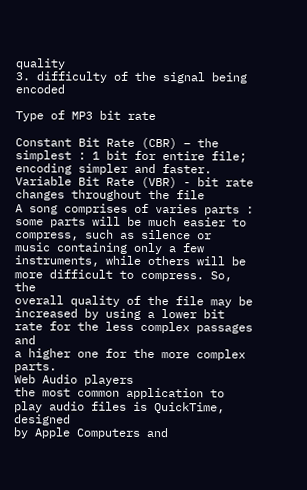quality
3. difficulty of the signal being encoded

Type of MP3 bit rate

Constant Bit Rate (CBR) – the simplest : 1 bit for entire file; encoding simpler and faster.
Variable Bit Rate (VBR) - bit rate changes throughout the file
A song comprises of varies parts : some parts will be much easier to compress, such as silence or
music containing only a few instruments, while others will be more difficult to compress. So, the
overall quality of the file may be increased by using a lower bit rate for the less complex passages and
a higher one for the more complex parts.
Web Audio players
the most common application to play audio files is QuickTime, designed
by Apple Computers and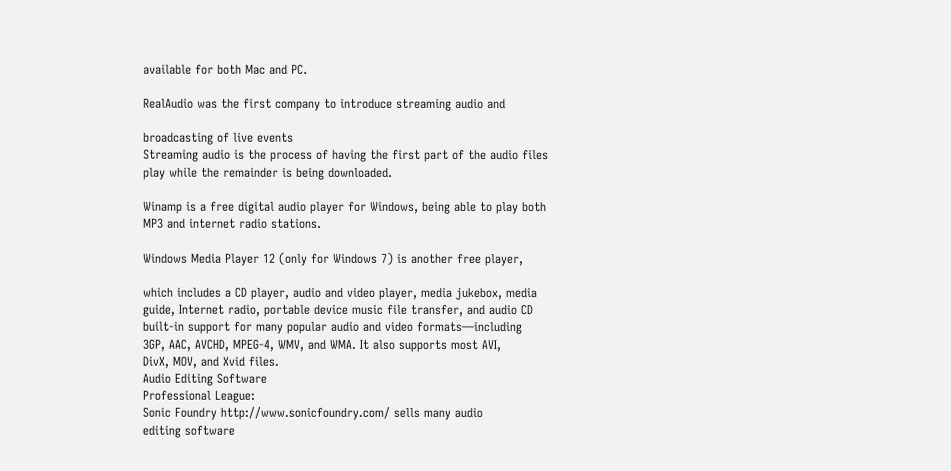available for both Mac and PC.

RealAudio was the first company to introduce streaming audio and

broadcasting of live events
Streaming audio is the process of having the first part of the audio files
play while the remainder is being downloaded.

Winamp is a free digital audio player for Windows, being able to play both
MP3 and internet radio stations.

Windows Media Player 12 (only for Windows 7) is another free player,

which includes a CD player, audio and video player, media jukebox, media
guide, Internet radio, portable device music file transfer, and audio CD
built-in support for many popular audio and video formats—including
3GP, AAC, AVCHD, MPEG-4, WMV, and WMA. It also supports most AVI,
DivX, MOV, and Xvid files.
Audio Editing Software
Professional League:
Sonic Foundry http://www.sonicfoundry.com/ sells many audio
editing software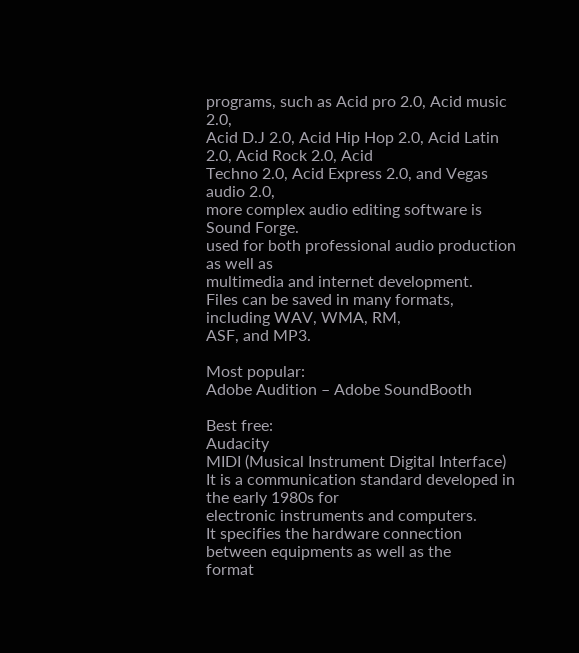programs, such as Acid pro 2.0, Acid music 2.0,
Acid D.J 2.0, Acid Hip Hop 2.0, Acid Latin 2.0, Acid Rock 2.0, Acid
Techno 2.0, Acid Express 2.0, and Vegas audio 2.0,
more complex audio editing software is Sound Forge.
used for both professional audio production as well as
multimedia and internet development.
Files can be saved in many formats, including WAV, WMA, RM,
ASF, and MP3.

Most popular:
Adobe Audition – Adobe SoundBooth

Best free:
Audacity
MIDI (Musical Instrument Digital Interface)
It is a communication standard developed in the early 1980s for
electronic instruments and computers.
It specifies the hardware connection between equipments as well as the
format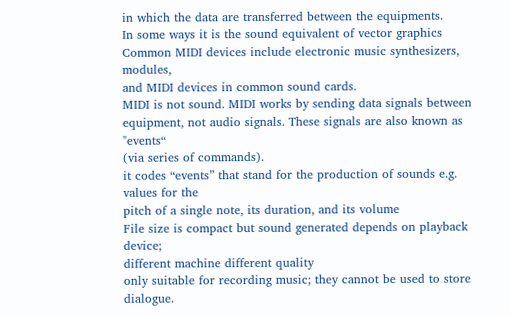in which the data are transferred between the equipments.
In some ways it is the sound equivalent of vector graphics
Common MIDI devices include electronic music synthesizers, modules,
and MIDI devices in common sound cards.
MIDI is not sound. MIDI works by sending data signals between
equipment, not audio signals. These signals are also known as "events“
(via series of commands).
it codes “events” that stand for the production of sounds e.g. values for the
pitch of a single note, its duration, and its volume
File size is compact but sound generated depends on playback device;
different machine different quality
only suitable for recording music; they cannot be used to store dialogue.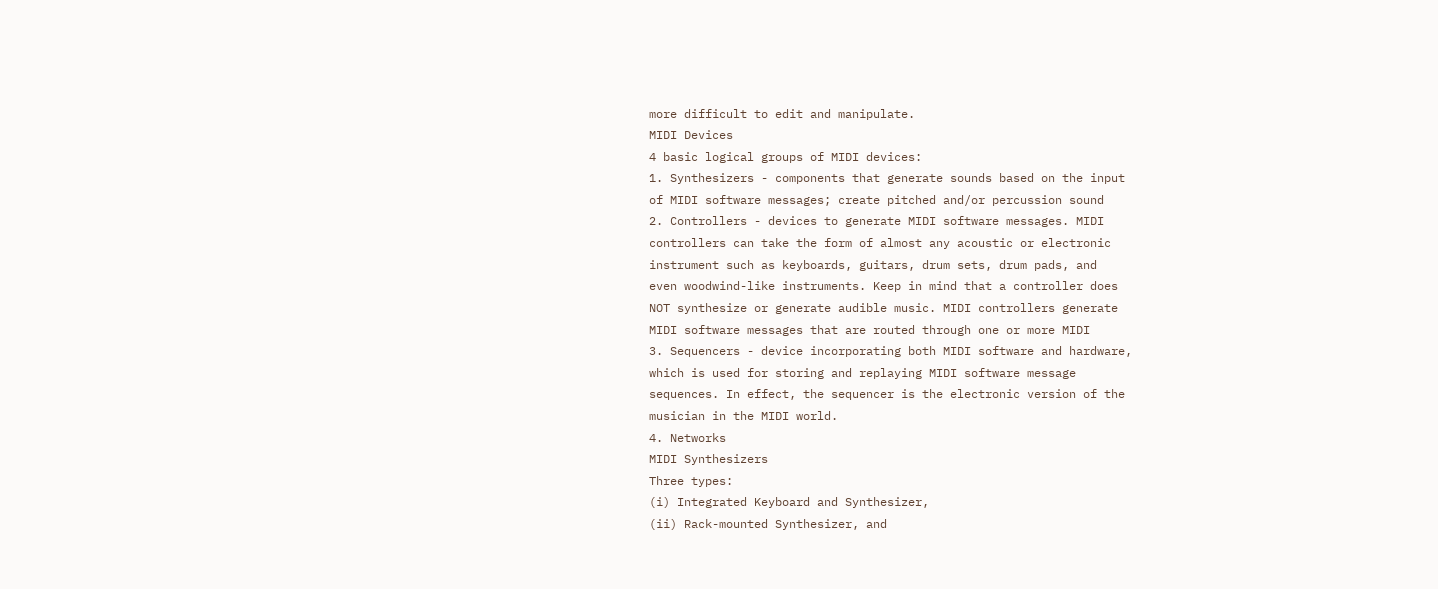more difficult to edit and manipulate.
MIDI Devices
4 basic logical groups of MIDI devices:
1. Synthesizers - components that generate sounds based on the input
of MIDI software messages; create pitched and/or percussion sound
2. Controllers - devices to generate MIDI software messages. MIDI
controllers can take the form of almost any acoustic or electronic
instrument such as keyboards, guitars, drum sets, drum pads, and
even woodwind-like instruments. Keep in mind that a controller does
NOT synthesize or generate audible music. MIDI controllers generate
MIDI software messages that are routed through one or more MIDI
3. Sequencers - device incorporating both MIDI software and hardware,
which is used for storing and replaying MIDI software message
sequences. In effect, the sequencer is the electronic version of the
musician in the MIDI world.
4. Networks
MIDI Synthesizers
Three types:
(i) Integrated Keyboard and Synthesizer,
(ii) Rack-mounted Synthesizer, and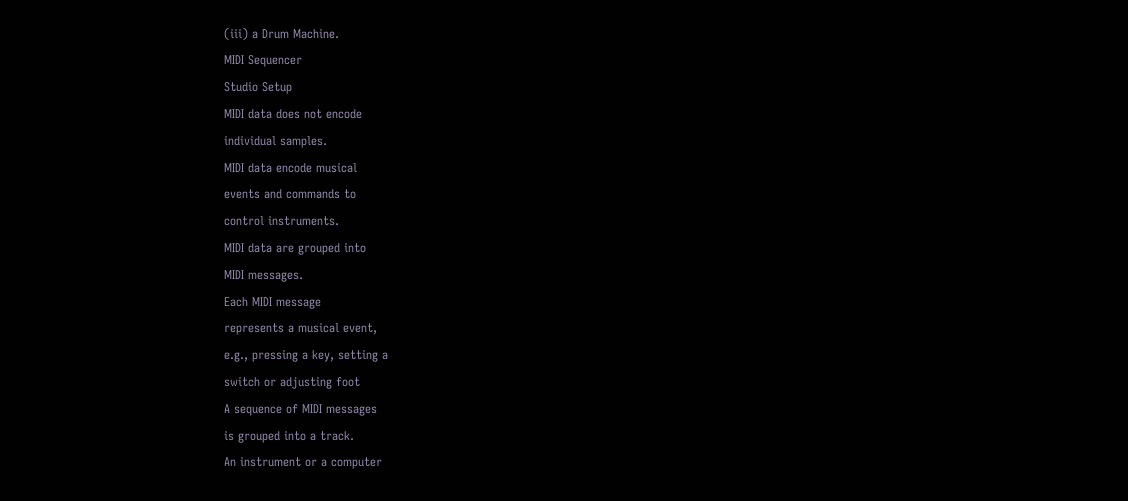(iii) a Drum Machine.
MIDI Sequencer
Studio Setup
MIDI data does not encode
individual samples.
MIDI data encode musical
events and commands to
control instruments.
MIDI data are grouped into
MIDI messages.
Each MIDI message
represents a musical event,
e.g., pressing a key, setting a
switch or adjusting foot
A sequence of MIDI messages
is grouped into a track.
An instrument or a computer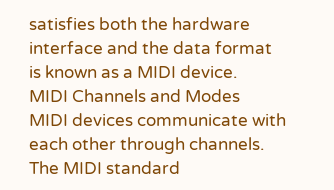satisfies both the hardware
interface and the data format
is known as a MIDI device.
MIDI Channels and Modes
MIDI devices communicate with each other through channels.
The MIDI standard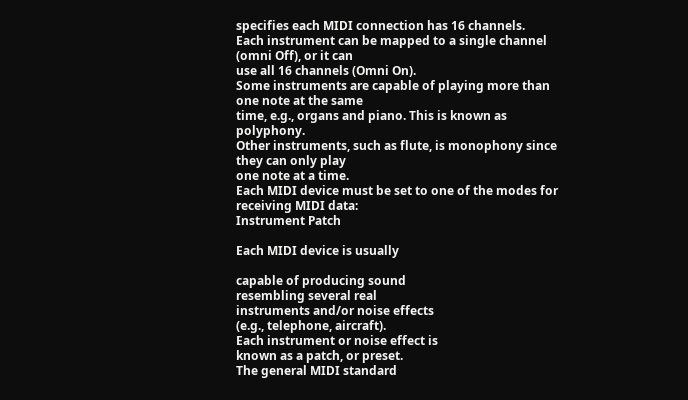specifies each MIDI connection has 16 channels.
Each instrument can be mapped to a single channel (omni Off), or it can
use all 16 channels (Omni On).
Some instruments are capable of playing more than one note at the same
time, e.g., organs and piano. This is known as polyphony.
Other instruments, such as flute, is monophony since they can only play
one note at a time.
Each MIDI device must be set to one of the modes for receiving MIDI data:
Instrument Patch

Each MIDI device is usually

capable of producing sound
resembling several real
instruments and/or noise effects
(e.g., telephone, aircraft).
Each instrument or noise effect is
known as a patch, or preset.
The general MIDI standard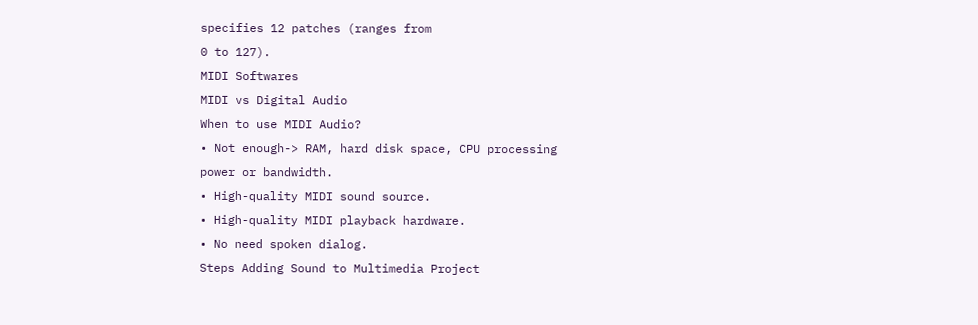specifies 12 patches (ranges from
0 to 127).
MIDI Softwares
MIDI vs Digital Audio
When to use MIDI Audio?
• Not enough-> RAM, hard disk space, CPU processing
power or bandwidth.
• High-quality MIDI sound source.
• High-quality MIDI playback hardware.
• No need spoken dialog.
Steps Adding Sound to Multimedia Project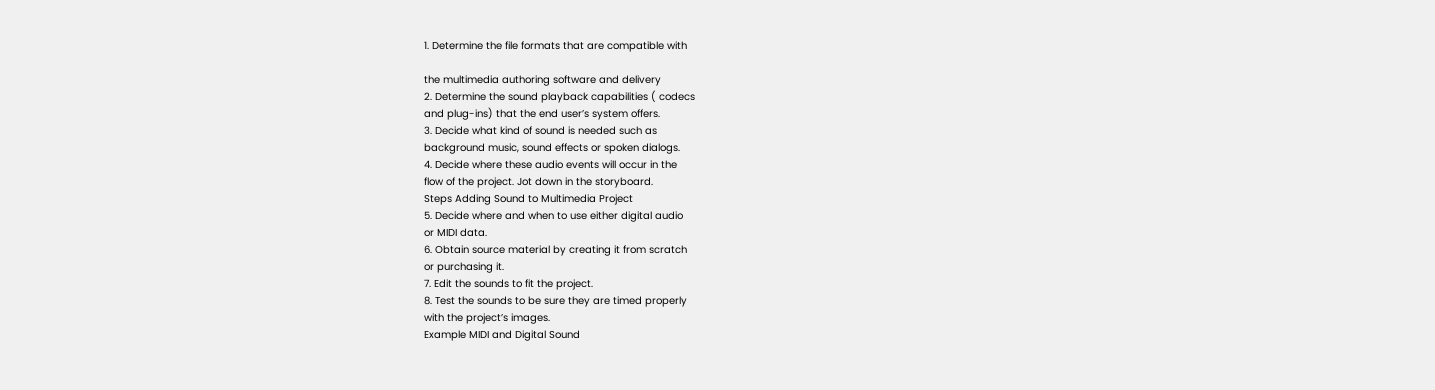1. Determine the file formats that are compatible with

the multimedia authoring software and delivery
2. Determine the sound playback capabilities ( codecs
and plug-ins) that the end user’s system offers.
3. Decide what kind of sound is needed such as
background music, sound effects or spoken dialogs.
4. Decide where these audio events will occur in the
flow of the project. Jot down in the storyboard.
Steps Adding Sound to Multimedia Project
5. Decide where and when to use either digital audio
or MIDI data.
6. Obtain source material by creating it from scratch
or purchasing it.
7. Edit the sounds to fit the project.
8. Test the sounds to be sure they are timed properly
with the project’s images.
Example MIDI and Digital Sound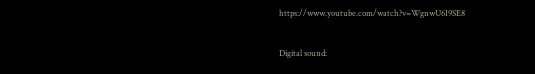https://www.youtube.com/watch?v=WgnwU6I9SE8

Digital sound: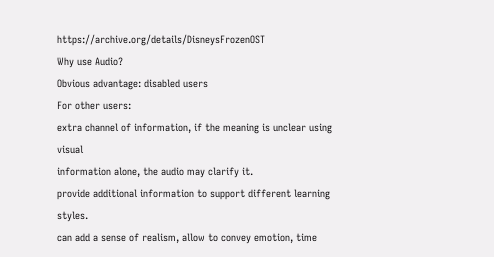https://archive.org/details/DisneysFrozenOST
Why use Audio?
Obvious advantage: disabled users
For other users:
extra channel of information, if the meaning is unclear using visual
information alone, the audio may clarify it.
provide additional information to support different learning styles.
can add a sense of realism, allow to convey emotion, time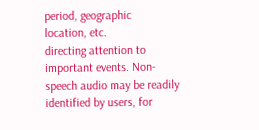period, geographic
location, etc.
directing attention to important events. Non-speech audio may be readily
identified by users, for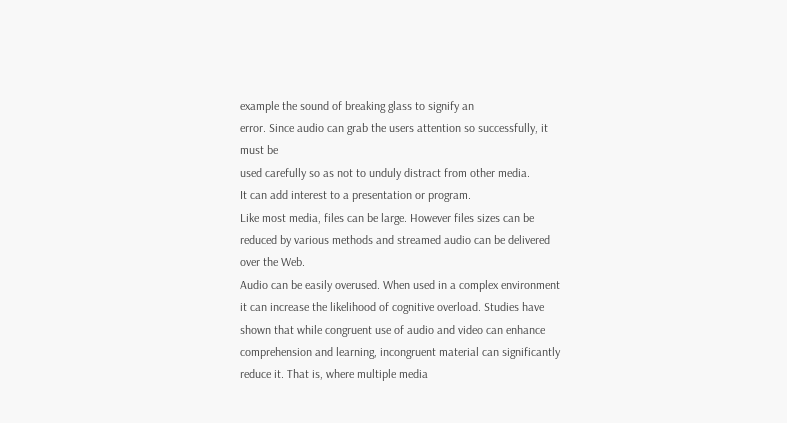example the sound of breaking glass to signify an
error. Since audio can grab the users attention so successfully, it must be
used carefully so as not to unduly distract from other media.
It can add interest to a presentation or program.
Like most media, files can be large. However files sizes can be
reduced by various methods and streamed audio can be delivered
over the Web.
Audio can be easily overused. When used in a complex environment
it can increase the likelihood of cognitive overload. Studies have
shown that while congruent use of audio and video can enhance
comprehension and learning, incongruent material can significantly
reduce it. That is, where multiple media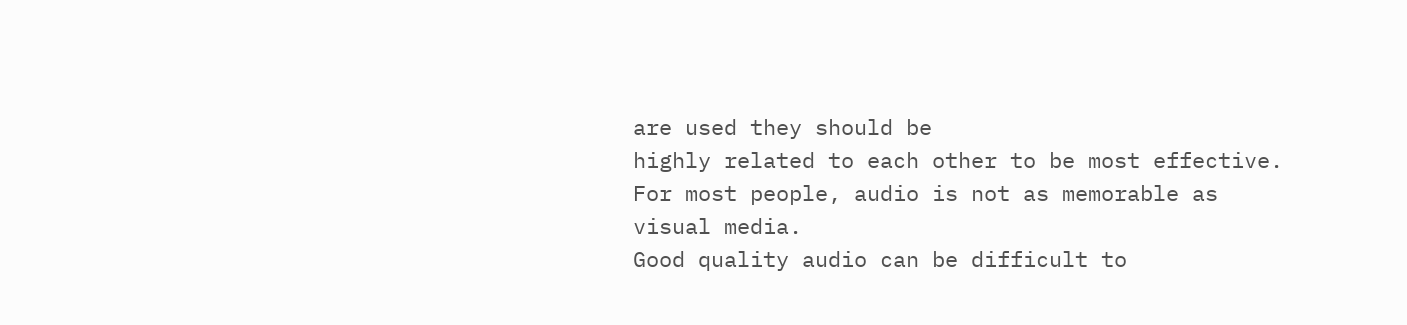are used they should be
highly related to each other to be most effective.
For most people, audio is not as memorable as visual media.
Good quality audio can be difficult to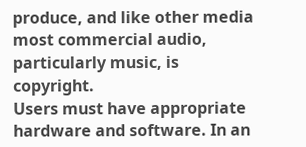produce, and like other media
most commercial audio, particularly music, is copyright.
Users must have appropriate hardware and software. In an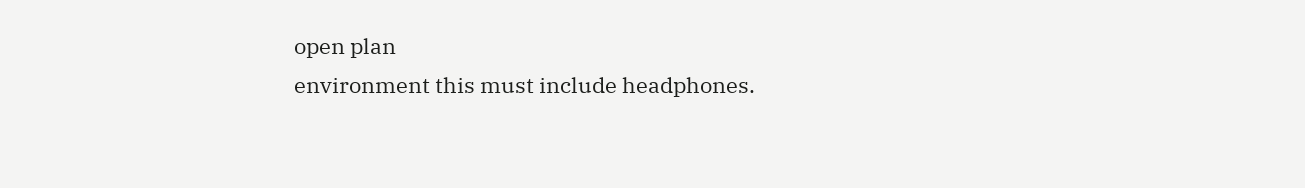open plan
environment this must include headphones.